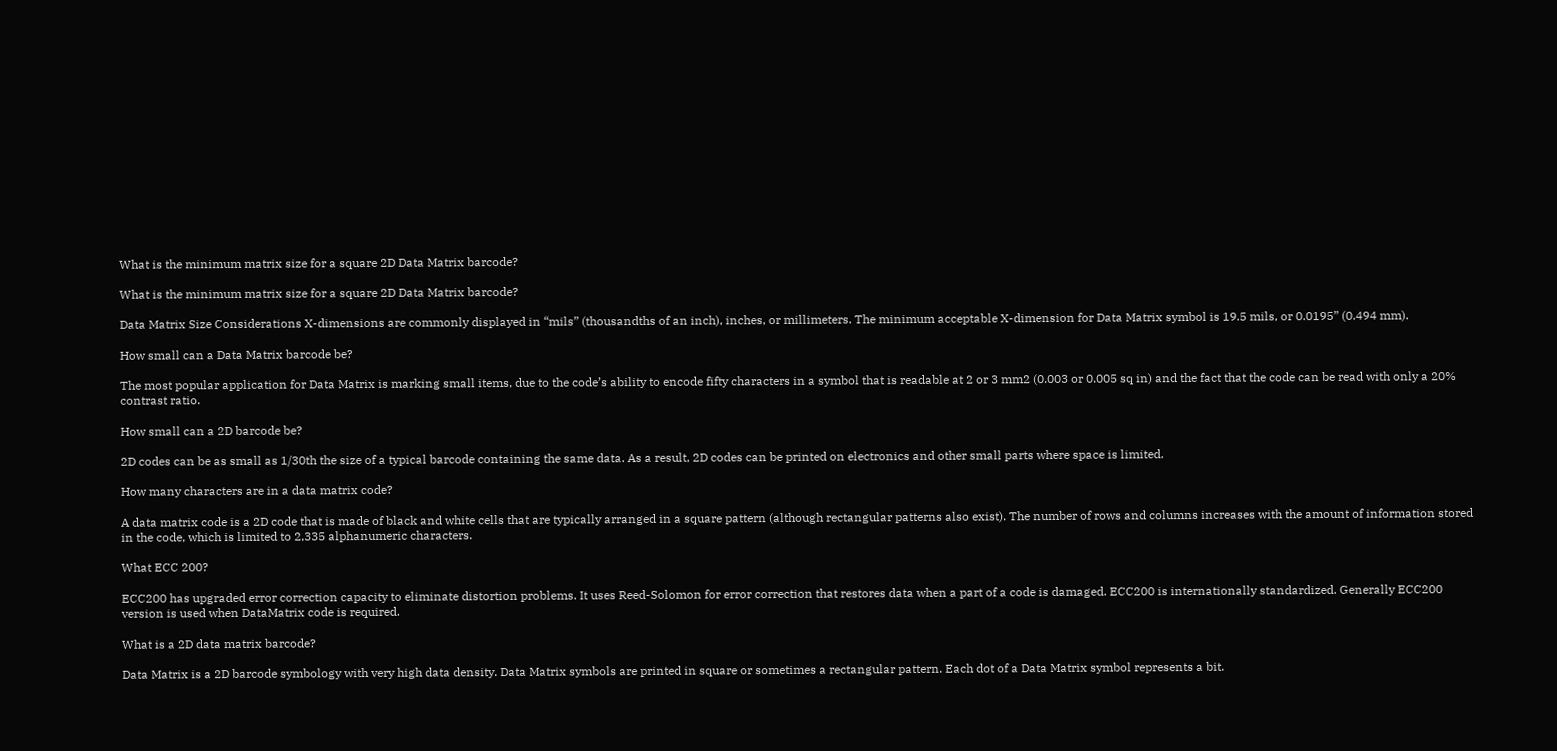What is the minimum matrix size for a square 2D Data Matrix barcode?

What is the minimum matrix size for a square 2D Data Matrix barcode?

Data Matrix Size Considerations X-dimensions are commonly displayed in “mils” (thousandths of an inch), inches, or millimeters. The minimum acceptable X-dimension for Data Matrix symbol is 19.5 mils, or 0.0195” (0.494 mm).

How small can a Data Matrix barcode be?

The most popular application for Data Matrix is marking small items, due to the code’s ability to encode fifty characters in a symbol that is readable at 2 or 3 mm2 (0.003 or 0.005 sq in) and the fact that the code can be read with only a 20% contrast ratio.

How small can a 2D barcode be?

2D codes can be as small as 1/30th the size of a typical barcode containing the same data. As a result, 2D codes can be printed on electronics and other small parts where space is limited.

How many characters are in a data matrix code?

A data matrix code is a 2D code that is made of black and white cells that are typically arranged in a square pattern (although rectangular patterns also exist). The number of rows and columns increases with the amount of information stored in the code, which is limited to 2,335 alphanumeric characters.

What ECC 200?

ECC200 has upgraded error correction capacity to eliminate distortion problems. It uses Reed-Solomon for error correction that restores data when a part of a code is damaged. ECC200 is internationally standardized. Generally ECC200 version is used when DataMatrix code is required.

What is a 2D data matrix barcode?

Data Matrix is a 2D barcode symbology with very high data density. Data Matrix symbols are printed in square or sometimes a rectangular pattern. Each dot of a Data Matrix symbol represents a bit.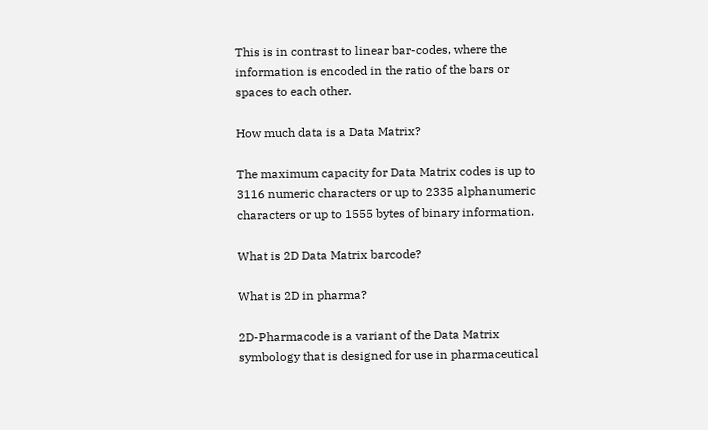This is in contrast to linear bar-codes, where the information is encoded in the ratio of the bars or spaces to each other.

How much data is a Data Matrix?

The maximum capacity for Data Matrix codes is up to 3116 numeric characters or up to 2335 alphanumeric characters or up to 1555 bytes of binary information.

What is 2D Data Matrix barcode?

What is 2D in pharma?

2D-Pharmacode is a variant of the Data Matrix symbology that is designed for use in pharmaceutical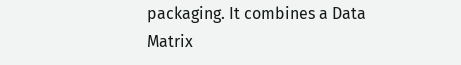packaging. It combines a Data Matrix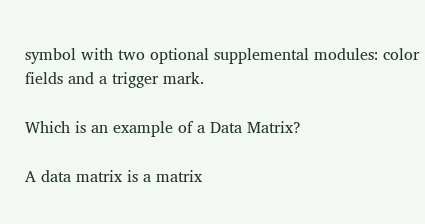symbol with two optional supplemental modules: color fields and a trigger mark.

Which is an example of a Data Matrix?

A data matrix is a matrix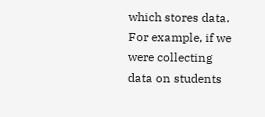which stores data. For example, if we were collecting data on students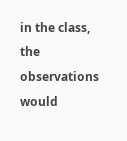in the class, the observations would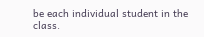be each individual student in the class.